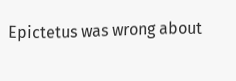Epictetus was wrong about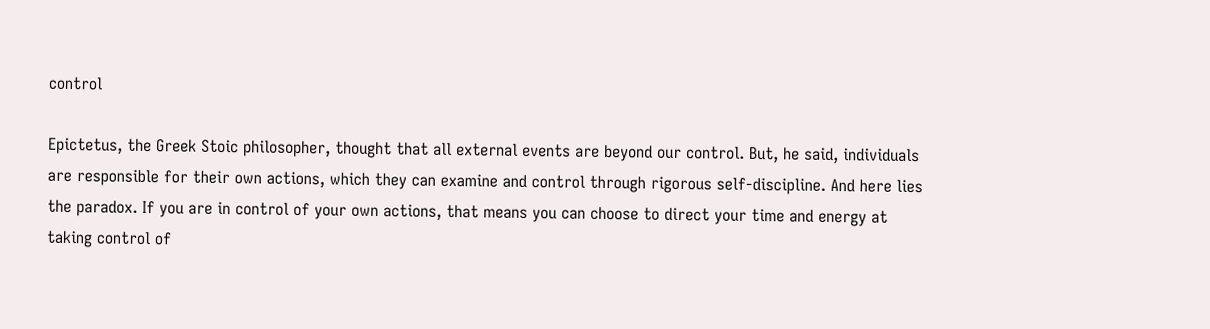control

Epictetus, the Greek Stoic philosopher, thought that all external events are beyond our control. But, he said, individuals are responsible for their own actions, which they can examine and control through rigorous self-discipline. And here lies the paradox. If you are in control of your own actions, that means you can choose to direct your time and energy at taking control of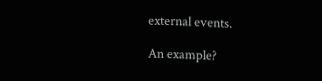external events.

An example?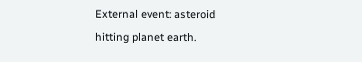External event: asteroid hitting planet earth.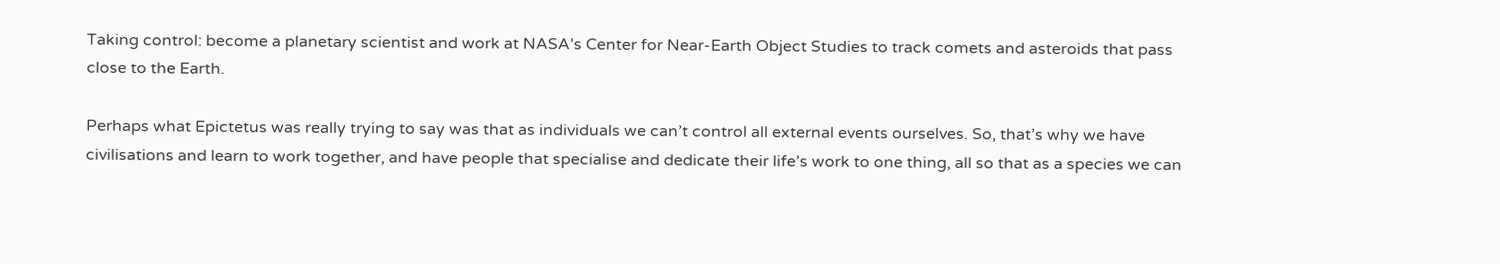Taking control: become a planetary scientist and work at NASA’s Center for Near-Earth Object Studies to track comets and asteroids that pass close to the Earth.

Perhaps what Epictetus was really trying to say was that as individuals we can’t control all external events ourselves. So, that’s why we have civilisations and learn to work together, and have people that specialise and dedicate their life’s work to one thing, all so that as a species we can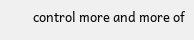control more and more of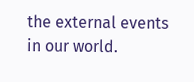the external events in our world.